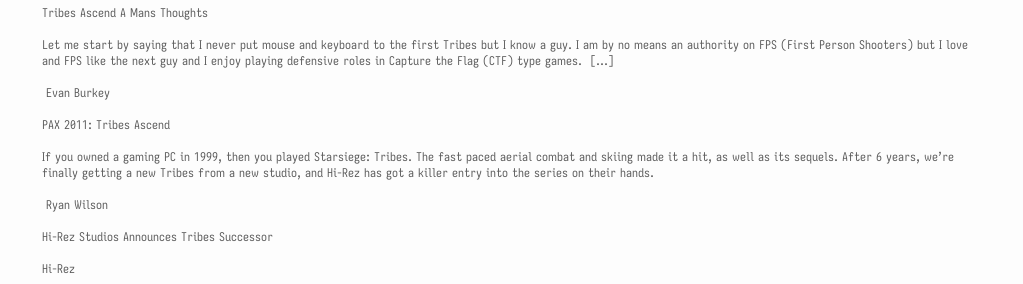Tribes Ascend A Mans Thoughts

Let me start by saying that I never put mouse and keyboard to the first Tribes but I know a guy. I am by no means an authority on FPS (First Person Shooters) but I love and FPS like the next guy and I enjoy playing defensive roles in Capture the Flag (CTF) type games.  […]

 Evan Burkey

PAX 2011: Tribes Ascend

If you owned a gaming PC in 1999, then you played Starsiege: Tribes. The fast paced aerial combat and skiing made it a hit, as well as its sequels. After 6 years, we’re finally getting a new Tribes from a new studio, and Hi-Rez has got a killer entry into the series on their hands.

 Ryan Wilson

Hi-Rez Studios Announces Tribes Successor

Hi-Rez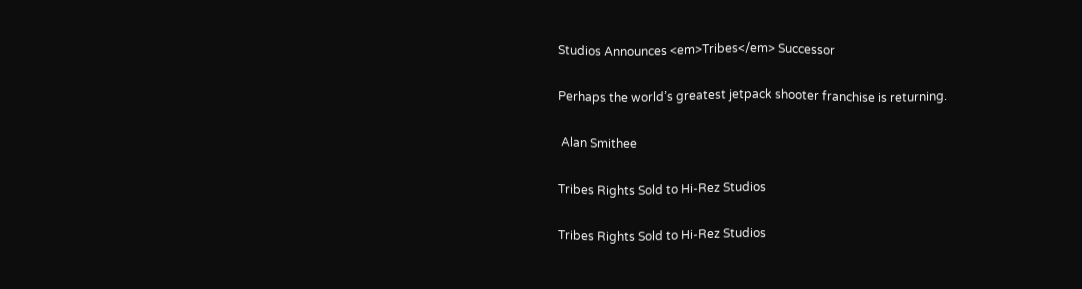Studios Announces <em>Tribes</em> Successor

Perhaps the world’s greatest jetpack shooter franchise is returning.

 Alan Smithee

Tribes Rights Sold to Hi-Rez Studios

Tribes Rights Sold to Hi-Rez Studios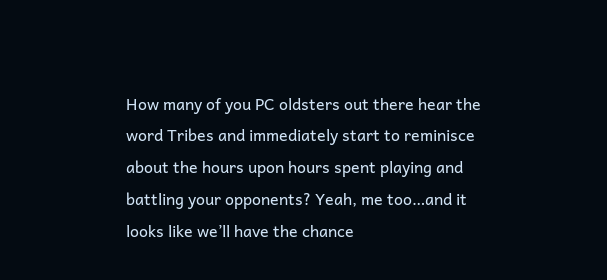How many of you PC oldsters out there hear the word Tribes and immediately start to reminisce about the hours upon hours spent playing and battling your opponents? Yeah, me too…and it looks like we’ll have the chance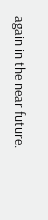again in the near future.